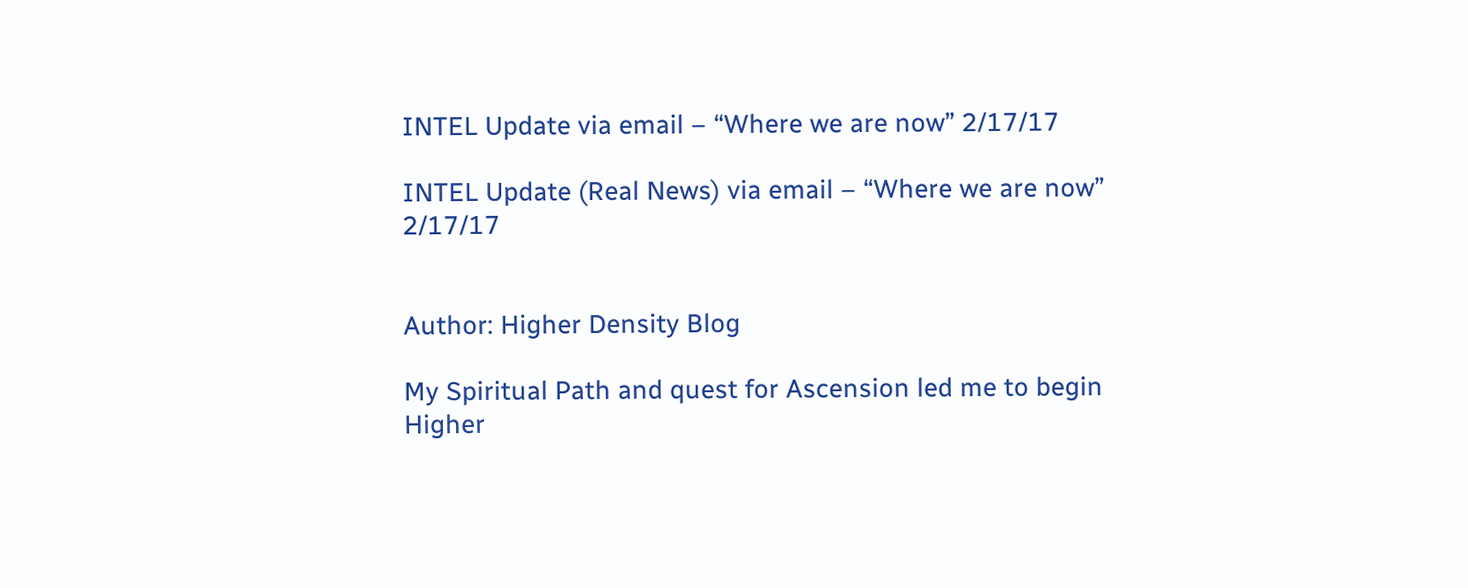INTEL Update via email – “Where we are now” 2/17/17

INTEL Update (Real News) via email – “Where we are now” 2/17/17


Author: Higher Density Blog

My Spiritual Path and quest for Ascension led me to begin Higher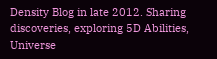Density Blog in late 2012. Sharing discoveries, exploring 5D Abilities, Universe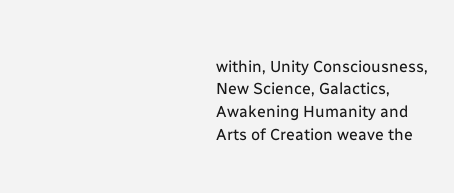within, Unity Consciousness, New Science, Galactics, Awakening Humanity and Arts of Creation weave the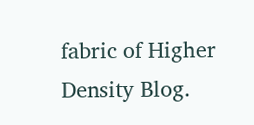fabric of Higher Density Blog.